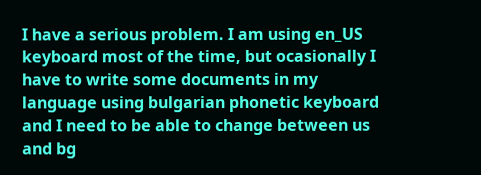I have a serious problem. I am using en_US keyboard most of the time, but ocasionally I have to write some documents in my language using bulgarian phonetic keyboard and I need to be able to change between us and bg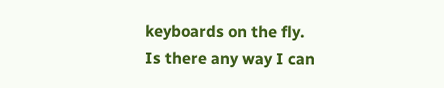keyboards on the fly.
Is there any way I can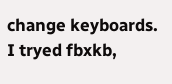change keyboards.
I tryed fbxkb,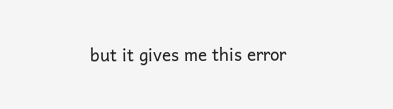but it gives me this error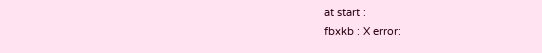at start :
fbxkb : X error: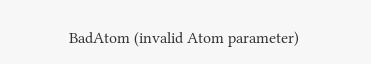BadAtom (invalid Atom parameter)